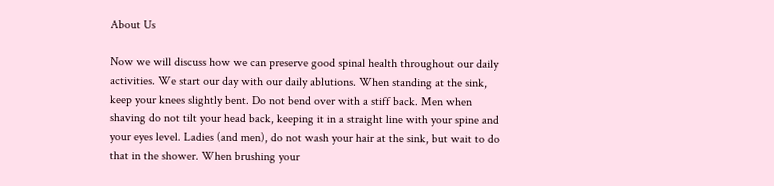About Us

Now we will discuss how we can preserve good spinal health throughout our daily activities. We start our day with our daily ablutions. When standing at the sink, keep your knees slightly bent. Do not bend over with a stiff back. Men when shaving do not tilt your head back, keeping it in a straight line with your spine and your eyes level. Ladies (and men), do not wash your hair at the sink, but wait to do that in the shower. When brushing your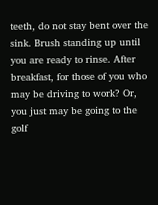teeth, do not stay bent over the sink. Brush standing up until you are ready to rinse. After breakfast, for those of you who may be driving to work? Or, you just may be going to the golf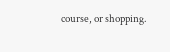course, or shopping.